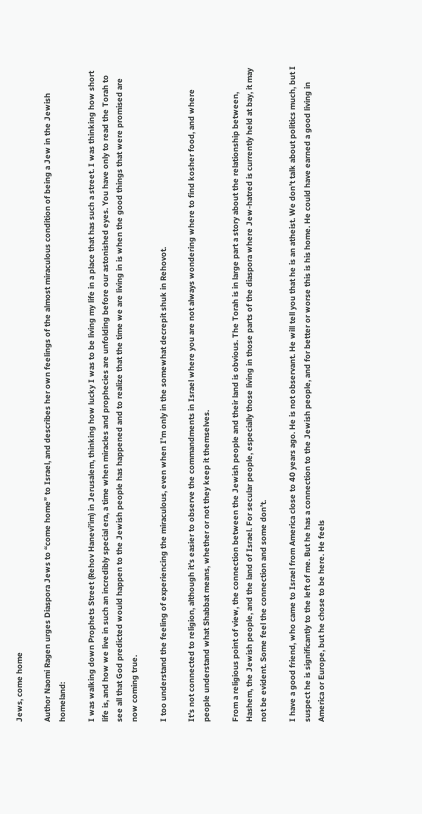Jews, come home

Author Naomi Ragen urges Diaspora Jews to “come home” to Israel, and describes her own feelings of the almost miraculous condition of being a Jew in the Jewish homeland:

I was walking down Prophets Street (Rehov Hanevi’im) in Jerusalem, thinking how lucky I was to be living my life in a place that has such a street. I was thinking how short life is, and how we live in such an incredibly special era, a time when miracles and prophecies are unfolding before our astonished eyes. You have only to read the Torah to see all that God predicted would happen to the Jewish people has happened and to realize that the time we are living in is when the good things that were promised are now coming true.

I too understand the feeling of experiencing the miraculous, even when I’m only in the somewhat decrepit shuk in Rehovot.

It’s not connected to religion, although it’s easier to observe the commandments in Israel where you are not always wondering where to find kosher food, and where people understand what Shabbat means, whether or not they keep it themselves.

From a religious point of view, the connection between the Jewish people and their land is obvious. The Torah is in large part a story about the relationship between, Hashem, the Jewish people, and the land of Israel. For secular people, especially those living in those parts of the diaspora where Jew-hatred is currently held at bay, it may not be evident. Some feel the connection and some don’t.

I have a good friend, who came to Israel from America close to 40 years ago. He is not observant. He will tell you that he is an atheist. We don’t talk about politics much, but I suspect he is significantly to the left of me. But he has a connection to the Jewish people, and for better or worse this is his home. He could have earned a good living in America or Europe, but he chose to be here. He feels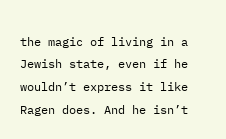the magic of living in a Jewish state, even if he wouldn’t express it like Ragen does. And he isn’t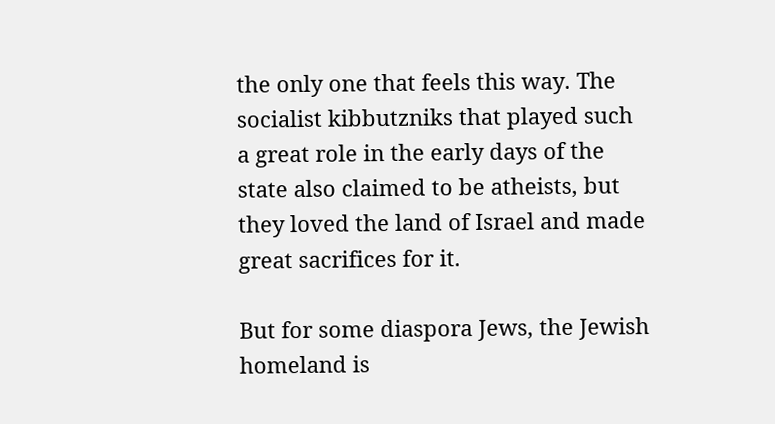the only one that feels this way. The socialist kibbutzniks that played such a great role in the early days of the state also claimed to be atheists, but they loved the land of Israel and made great sacrifices for it.

But for some diaspora Jews, the Jewish homeland is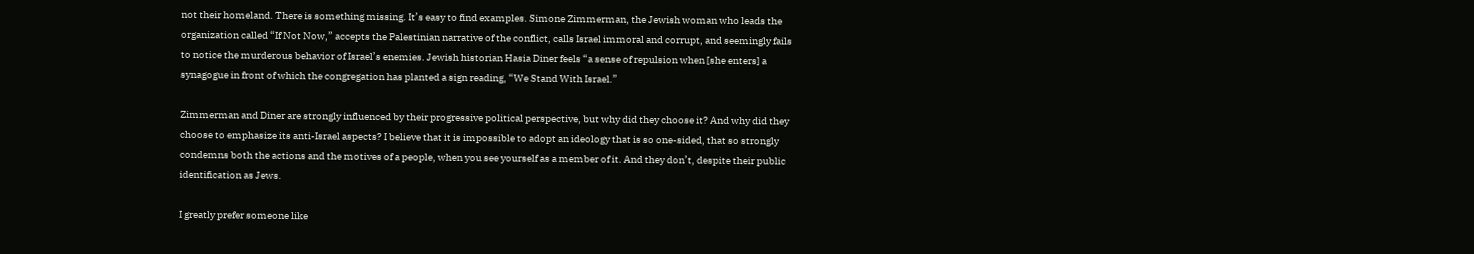not their homeland. There is something missing. It’s easy to find examples. Simone Zimmerman, the Jewish woman who leads the organization called “If Not Now,” accepts the Palestinian narrative of the conflict, calls Israel immoral and corrupt, and seemingly fails to notice the murderous behavior of Israel’s enemies. Jewish historian Hasia Diner feels “a sense of repulsion when [she enters] a synagogue in front of which the congregation has planted a sign reading, “We Stand With Israel.”

Zimmerman and Diner are strongly influenced by their progressive political perspective, but why did they choose it? And why did they choose to emphasize its anti-Israel aspects? I believe that it is impossible to adopt an ideology that is so one-sided, that so strongly condemns both the actions and the motives of a people, when you see yourself as a member of it. And they don’t, despite their public identification as Jews.

I greatly prefer someone like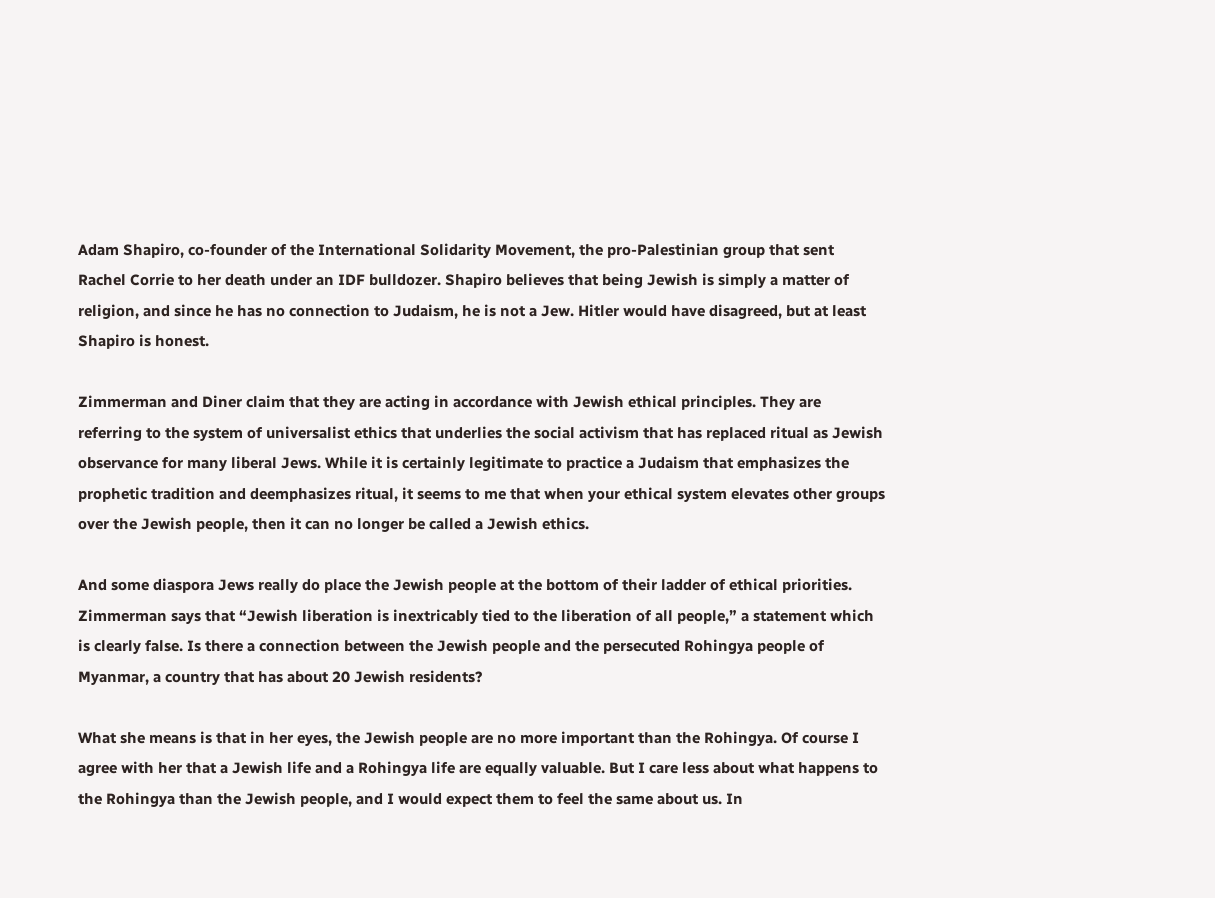Adam Shapiro, co-founder of the International Solidarity Movement, the pro-Palestinian group that sent Rachel Corrie to her death under an IDF bulldozer. Shapiro believes that being Jewish is simply a matter of religion, and since he has no connection to Judaism, he is not a Jew. Hitler would have disagreed, but at least Shapiro is honest.

Zimmerman and Diner claim that they are acting in accordance with Jewish ethical principles. They are referring to the system of universalist ethics that underlies the social activism that has replaced ritual as Jewish observance for many liberal Jews. While it is certainly legitimate to practice a Judaism that emphasizes the prophetic tradition and deemphasizes ritual, it seems to me that when your ethical system elevates other groups over the Jewish people, then it can no longer be called a Jewish ethics.

And some diaspora Jews really do place the Jewish people at the bottom of their ladder of ethical priorities. Zimmerman says that “Jewish liberation is inextricably tied to the liberation of all people,” a statement which is clearly false. Is there a connection between the Jewish people and the persecuted Rohingya people of Myanmar, a country that has about 20 Jewish residents?

What she means is that in her eyes, the Jewish people are no more important than the Rohingya. Of course I agree with her that a Jewish life and a Rohingya life are equally valuable. But I care less about what happens to the Rohingya than the Jewish people, and I would expect them to feel the same about us. In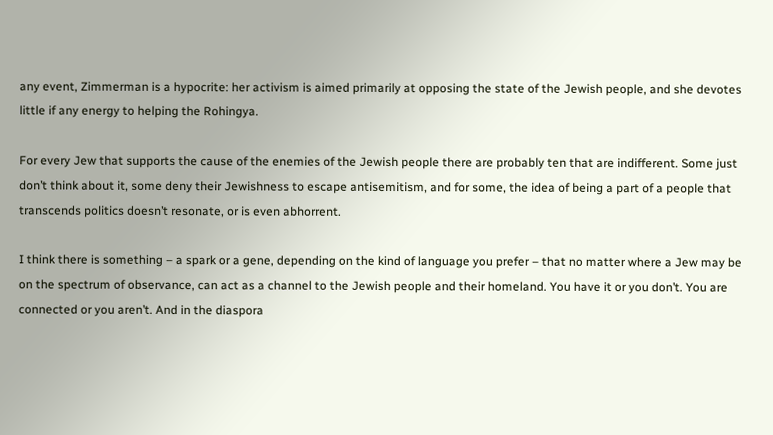any event, Zimmerman is a hypocrite: her activism is aimed primarily at opposing the state of the Jewish people, and she devotes little if any energy to helping the Rohingya.

For every Jew that supports the cause of the enemies of the Jewish people there are probably ten that are indifferent. Some just don’t think about it, some deny their Jewishness to escape antisemitism, and for some, the idea of being a part of a people that transcends politics doesn’t resonate, or is even abhorrent.

I think there is something – a spark or a gene, depending on the kind of language you prefer – that no matter where a Jew may be on the spectrum of observance, can act as a channel to the Jewish people and their homeland. You have it or you don’t. You are connected or you aren’t. And in the diaspora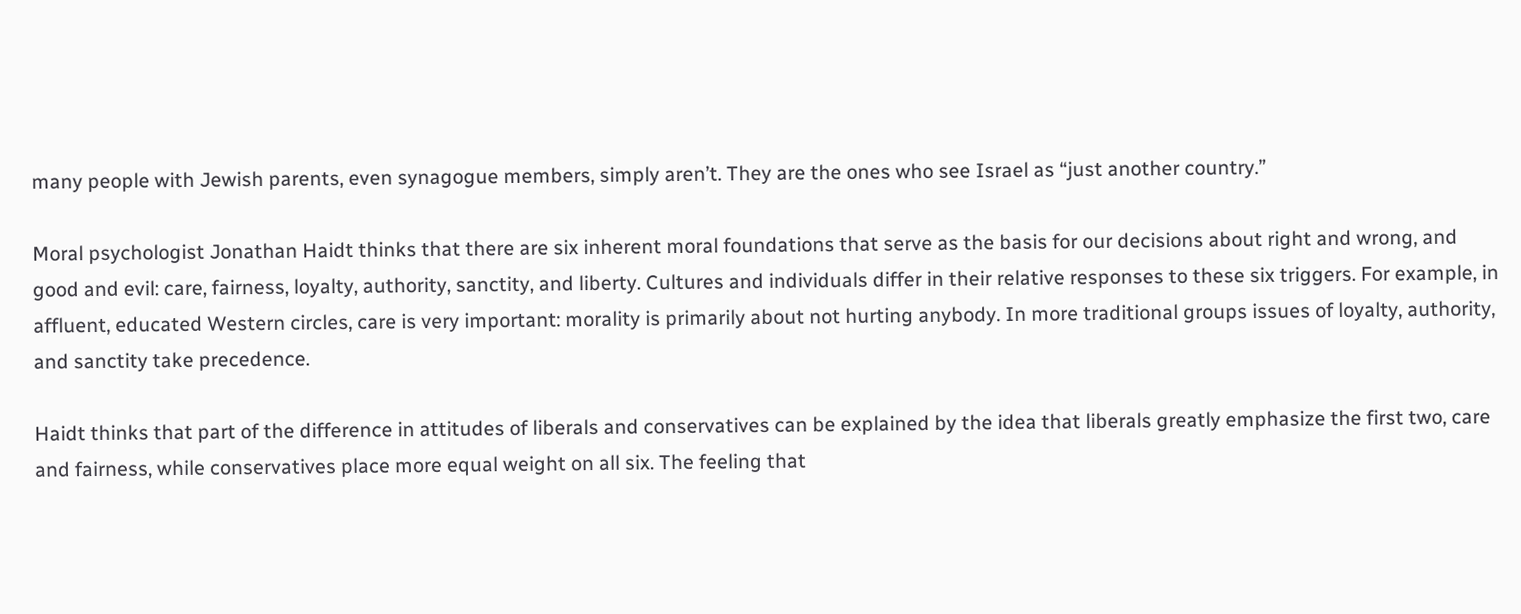many people with Jewish parents, even synagogue members, simply aren’t. They are the ones who see Israel as “just another country.”

Moral psychologist Jonathan Haidt thinks that there are six inherent moral foundations that serve as the basis for our decisions about right and wrong, and good and evil: care, fairness, loyalty, authority, sanctity, and liberty. Cultures and individuals differ in their relative responses to these six triggers. For example, in affluent, educated Western circles, care is very important: morality is primarily about not hurting anybody. In more traditional groups issues of loyalty, authority, and sanctity take precedence.

Haidt thinks that part of the difference in attitudes of liberals and conservatives can be explained by the idea that liberals greatly emphasize the first two, care and fairness, while conservatives place more equal weight on all six. The feeling that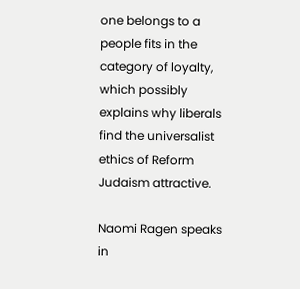one belongs to a people fits in the category of loyalty, which possibly explains why liberals find the universalist ethics of Reform Judaism attractive.

Naomi Ragen speaks in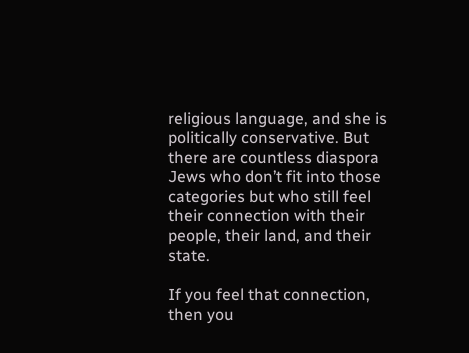religious language, and she is politically conservative. But there are countless diaspora Jews who don’t fit into those categories but who still feel their connection with their people, their land, and their state.

If you feel that connection, then you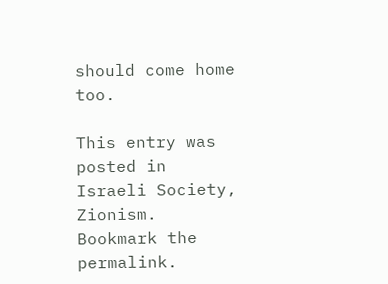should come home too.

This entry was posted in Israeli Society, Zionism. Bookmark the permalink.